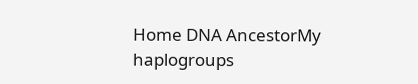Home DNA AncestorMy haplogroups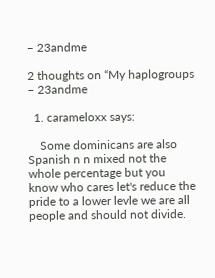– 23andme

2 thoughts on “My haplogroups – 23andme

  1. carameloxx says:

    Some dominicans are also Spanish n n mixed not the whole percentage but you know who cares let's reduce the pride to a lower levle we are all people and should not divide.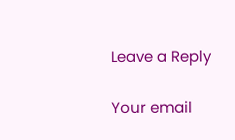Leave a Reply

Your email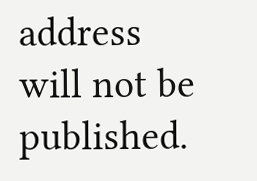address will not be published.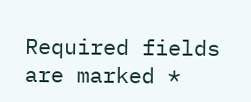Required fields are marked *